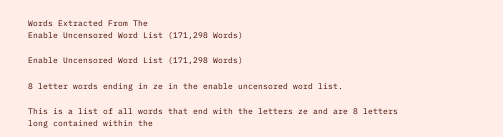Words Extracted From The
Enable Uncensored Word List (171,298 Words)

Enable Uncensored Word List (171,298 Words)

8 letter words ending in ze in the enable uncensored word list.

This is a list of all words that end with the letters ze and are 8 letters long contained within the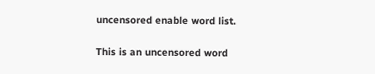uncensored enable word list.

This is an uncensored word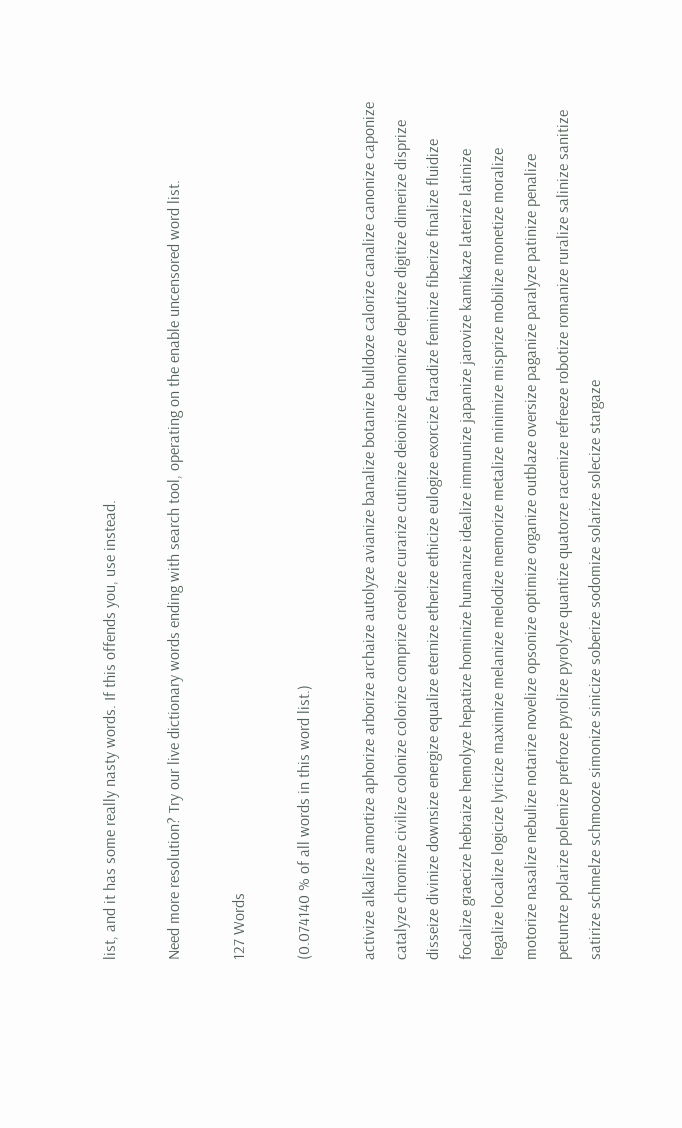list, and it has some really nasty words. If this offends you, use instead.

Need more resolution? Try our live dictionary words ending with search tool, operating on the enable uncensored word list.

127 Words

(0.074140 % of all words in this word list.)

activize alkalize amortize aphorize arborize archaize autolyze avianize banalize botanize bulldoze calorize canalize canonize caponize catalyze chromize civilize colonize colorize comprize creolize curarize cutinize deionize demonize deputize digitize dimerize disprize disseize divinize downsize energize equalize eternize etherize ethicize eulogize exorcize faradize feminize fiberize finalize fluidize focalize graecize hebraize hemolyze hepatize hominize humanize idealize immunize japanize jarovize kamikaze laterize latinize legalize localize logicize lyricize maximize melanize melodize memorize metalize minimize misprize mobilize monetize moralize motorize nasalize nebulize notarize novelize opsonize optimize organize outblaze oversize paganize paralyze patinize penalize petuntze polarize polemize prefroze pyrolize pyrolyze quantize quatorze racemize refreeze robotize romanize ruralize salinize sanitize satirize schmelze schmooze simonize sinicize soberize sodomize solarize solecize stargaze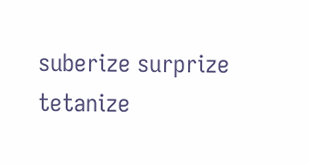suberize surprize tetanize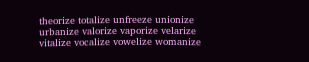theorize totalize unfreeze unionize urbanize valorize vaporize velarize vitalize vocalize vowelize womanize